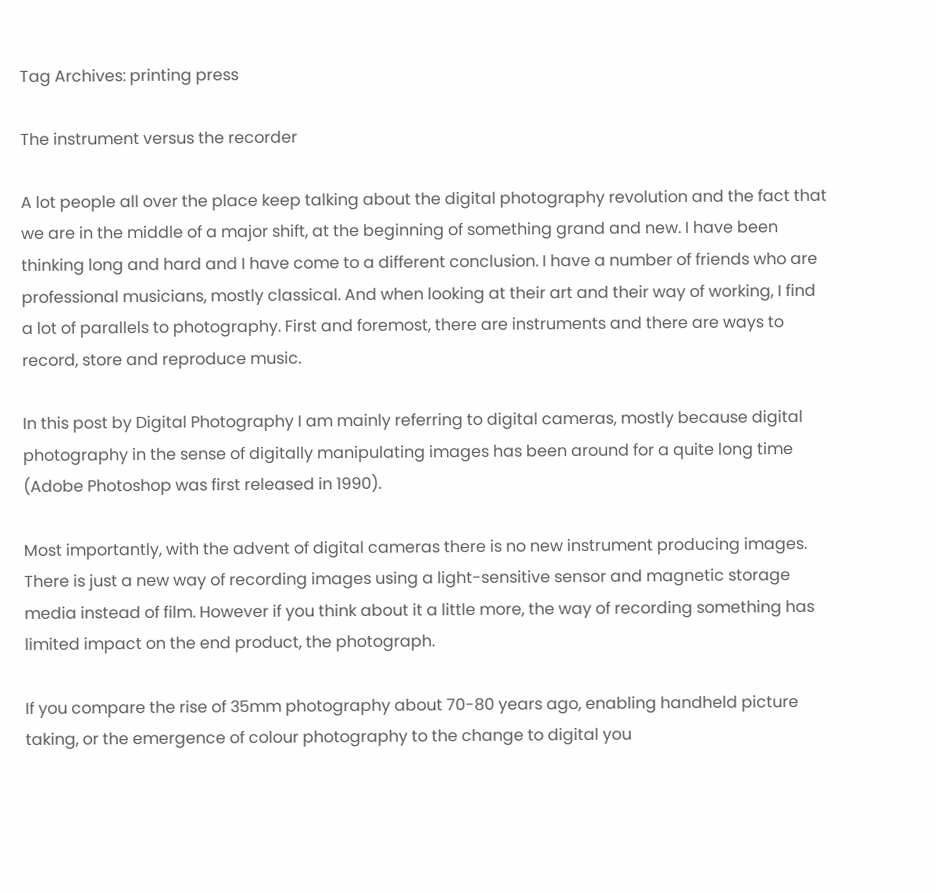Tag Archives: printing press

The instrument versus the recorder

A lot people all over the place keep talking about the digital photography revolution and the fact that we are in the middle of a major shift, at the beginning of something grand and new. I have been thinking long and hard and I have come to a different conclusion. I have a number of friends who are professional musicians, mostly classical. And when looking at their art and their way of working, I find a lot of parallels to photography. First and foremost, there are instruments and there are ways to record, store and reproduce music.

In this post by Digital Photography I am mainly referring to digital cameras, mostly because digital photography in the sense of digitally manipulating images has been around for a quite long time (Adobe Photoshop was first released in 1990).

Most importantly, with the advent of digital cameras there is no new instrument producing images. There is just a new way of recording images using a light-sensitive sensor and magnetic storage media instead of film. However if you think about it a little more, the way of recording something has limited impact on the end product, the photograph.

If you compare the rise of 35mm photography about 70-80 years ago, enabling handheld picture taking, or the emergence of colour photography to the change to digital you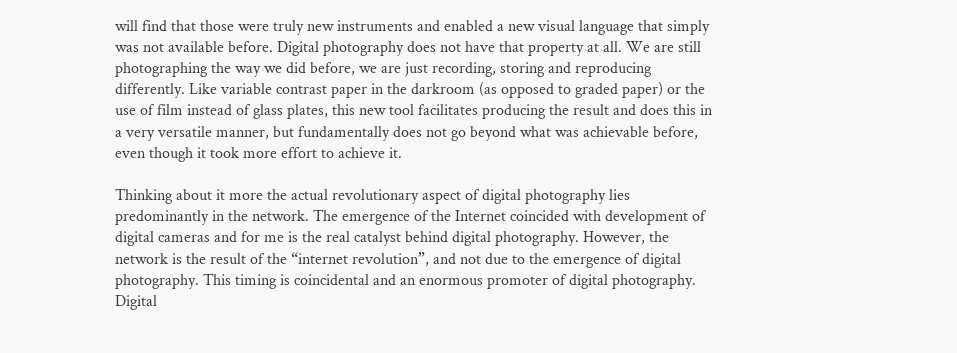will find that those were truly new instruments and enabled a new visual language that simply was not available before. Digital photography does not have that property at all. We are still photographing the way we did before, we are just recording, storing and reproducing differently. Like variable contrast paper in the darkroom (as opposed to graded paper) or the use of film instead of glass plates, this new tool facilitates producing the result and does this in a very versatile manner, but fundamentally does not go beyond what was achievable before, even though it took more effort to achieve it.

Thinking about it more the actual revolutionary aspect of digital photography lies predominantly in the network. The emergence of the Internet coincided with development of digital cameras and for me is the real catalyst behind digital photography. However, the network is the result of the “internet revolution”, and not due to the emergence of digital photography. This timing is coincidental and an enormous promoter of digital photography. Digital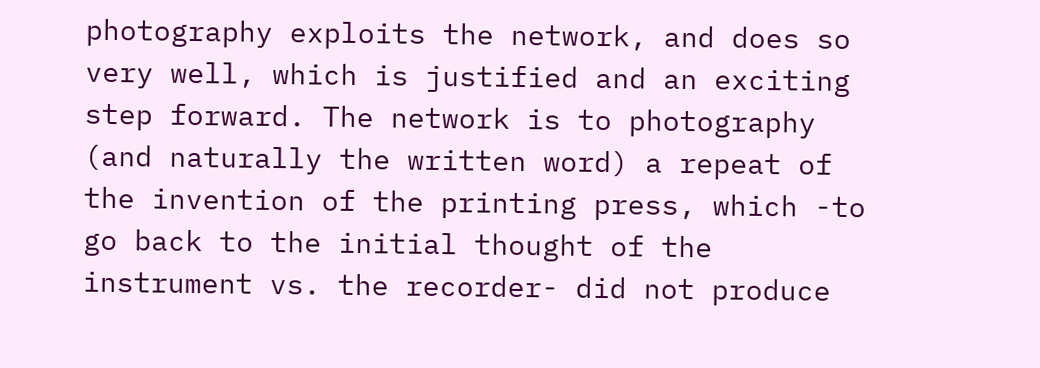photography exploits the network, and does so very well, which is justified and an exciting step forward. The network is to photography (and naturally the written word) a repeat of the invention of the printing press, which -to go back to the initial thought of the instrument vs. the recorder- did not produce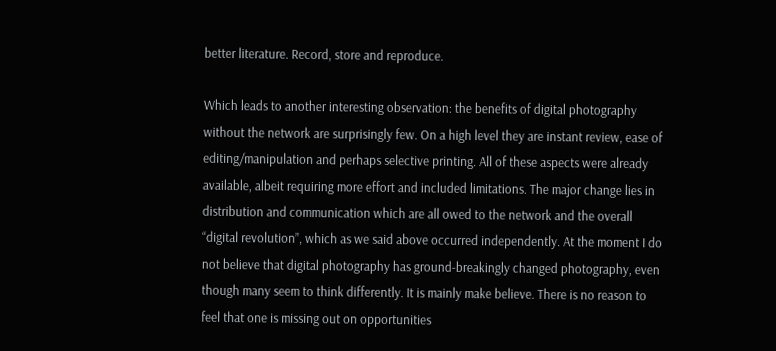better literature. Record, store and reproduce.

Which leads to another interesting observation: the benefits of digital photography without the network are surprisingly few. On a high level they are instant review, ease of editing/manipulation and perhaps selective printing. All of these aspects were already available, albeit requiring more effort and included limitations. The major change lies in distribution and communication which are all owed to the network and the overall “digital revolution”, which as we said above occurred independently. At the moment I do not believe that digital photography has ground-breakingly changed photography, even though many seem to think differently. It is mainly make believe. There is no reason to feel that one is missing out on opportunities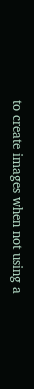to create images when not using a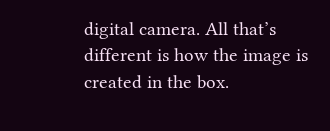digital camera. All that’s different is how the image is created in the box.